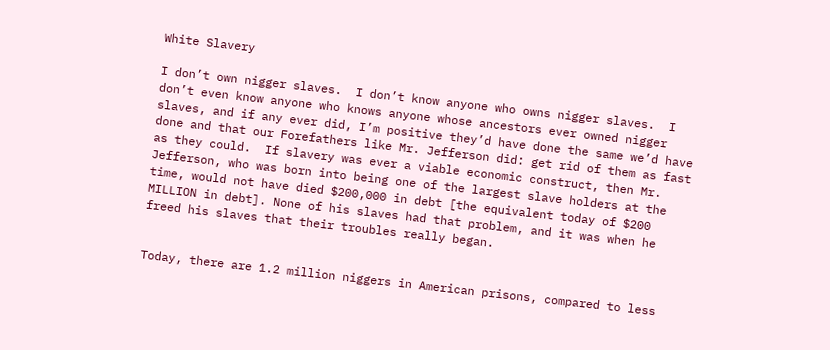White Slavery

I don’t own nigger slaves.  I don’t know anyone who owns nigger slaves.  I don’t even know anyone who knows anyone whose ancestors ever owned nigger slaves, and if any ever did, I’m positive they’d have done the same we’d have done and that our Forefathers like Mr. Jefferson did: get rid of them as fast as they could.  If slavery was ever a viable economic construct, then Mr. Jefferson, who was born into being one of the largest slave holders at the time, would not have died $200,000 in debt [the equivalent today of $200 MILLION in debt]. None of his slaves had that problem, and it was when he freed his slaves that their troubles really began.


Today, there are 1.2 million niggers in American prisons, compared to less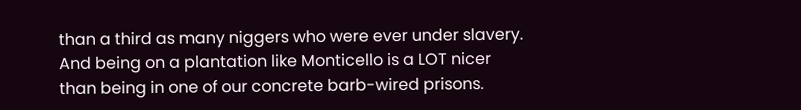than a third as many niggers who were ever under slavery.  And being on a plantation like Monticello is a LOT nicer than being in one of our concrete barb-wired prisons.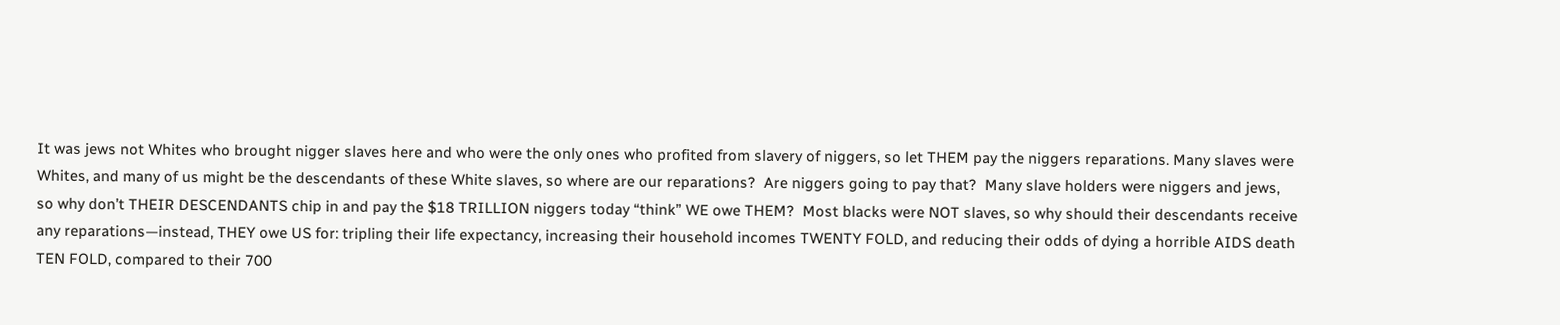It was jews not Whites who brought nigger slaves here and who were the only ones who profited from slavery of niggers, so let THEM pay the niggers reparations. Many slaves were Whites, and many of us might be the descendants of these White slaves, so where are our reparations?  Are niggers going to pay that?  Many slave holders were niggers and jews, so why don’t THEIR DESCENDANTS chip in and pay the $18 TRILLION niggers today “think” WE owe THEM?  Most blacks were NOT slaves, so why should their descendants receive any reparations—instead, THEY owe US for: tripling their life expectancy, increasing their household incomes TWENTY FOLD, and reducing their odds of dying a horrible AIDS death TEN FOLD, compared to their 700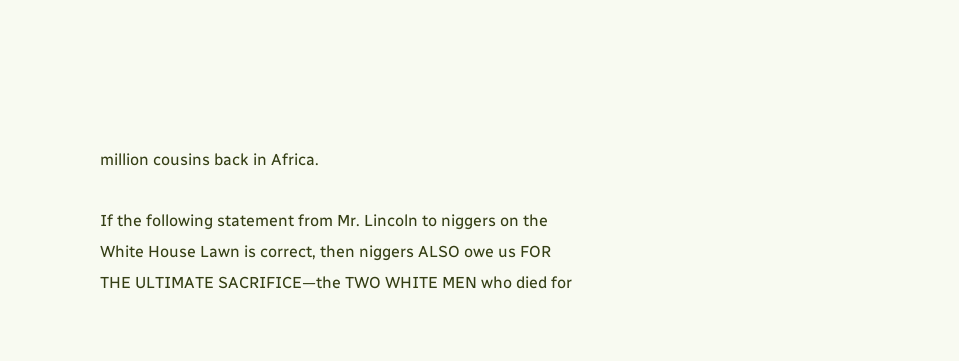million cousins back in Africa.

If the following statement from Mr. Lincoln to niggers on the White House Lawn is correct, then niggers ALSO owe us FOR THE ULTIMATE SACRIFICE—the TWO WHITE MEN who died for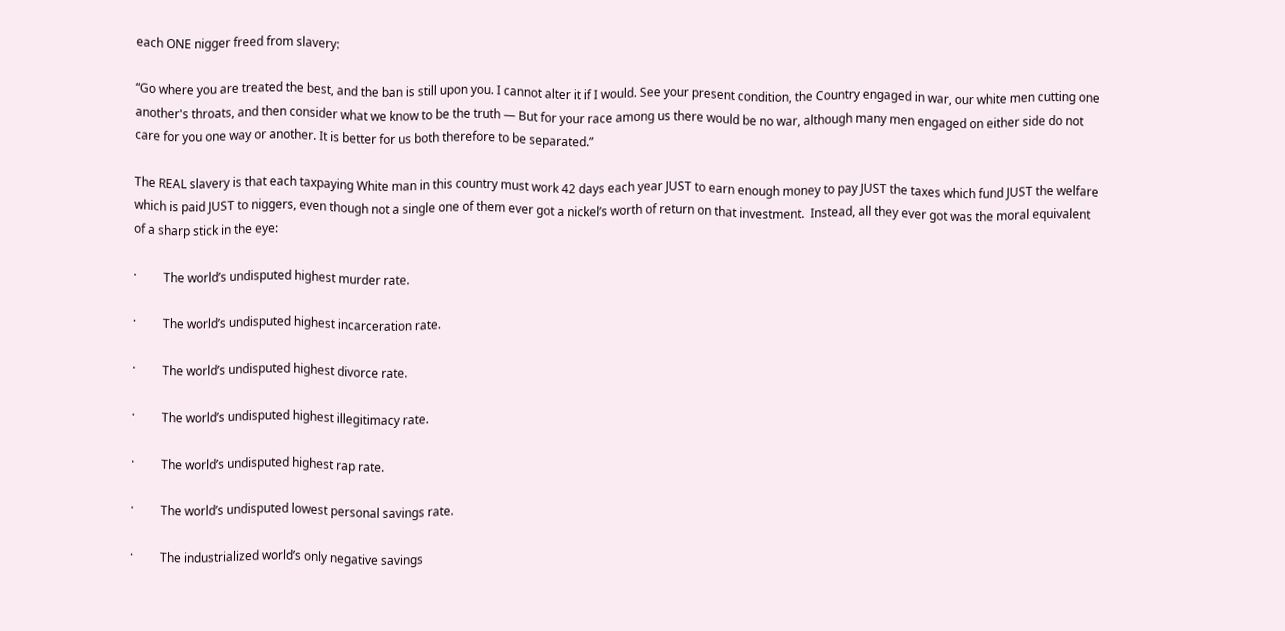each ONE nigger freed from slavery:

“Go where you are treated the best, and the ban is still upon you. I cannot alter it if I would. See your present condition, the Country engaged in war, our white men cutting one another's throats, and then consider what we know to be the truth — But for your race among us there would be no war, although many men engaged on either side do not care for you one way or another. It is better for us both therefore to be separated.”

The REAL slavery is that each taxpaying White man in this country must work 42 days each year JUST to earn enough money to pay JUST the taxes which fund JUST the welfare which is paid JUST to niggers, even though not a single one of them ever got a nickel’s worth of return on that investment.  Instead, all they ever got was the moral equivalent of a sharp stick in the eye:

·         The world’s undisputed highest murder rate.

·         The world’s undisputed highest incarceration rate.

·         The world’s undisputed highest divorce rate.

·         The world’s undisputed highest illegitimacy rate.

·         The world’s undisputed highest rap rate.

·         The world’s undisputed lowest personal savings rate.

·         The industrialized world’s only negative savings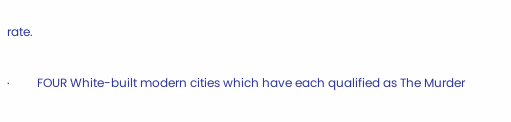rate.

·         FOUR White-built modern cities which have each qualified as The Murder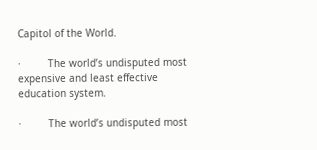Capitol of the World.

·         The world’s undisputed most expensive and least effective education system.

·         The world’s undisputed most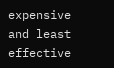expensive and least effective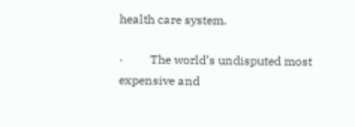health care system.

·         The world’s undisputed most expensive and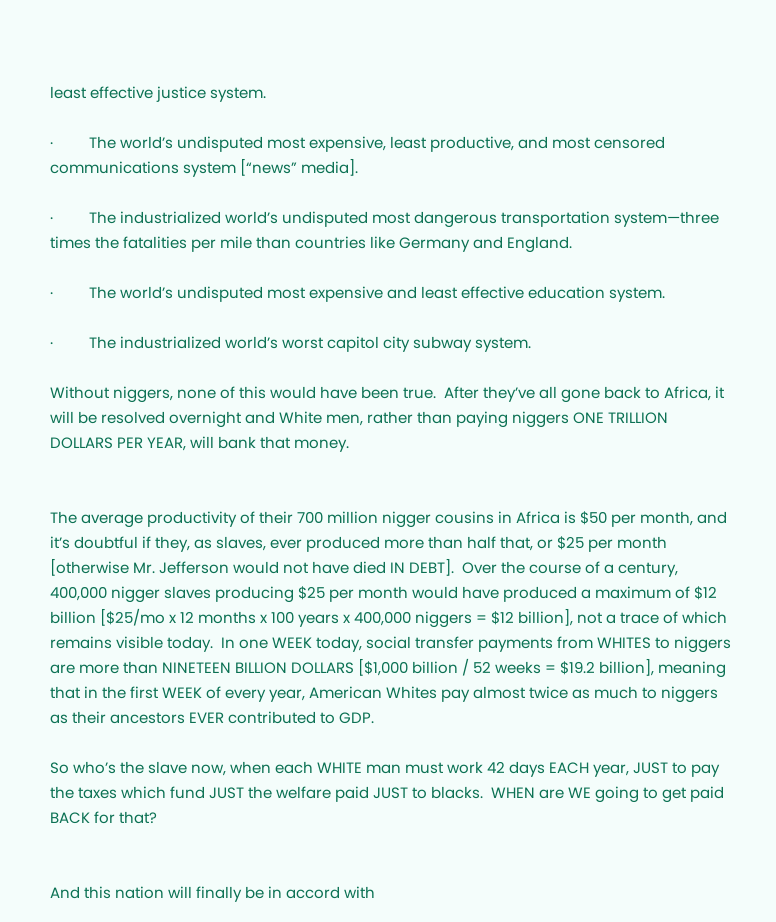least effective justice system.

·         The world’s undisputed most expensive, least productive, and most censored communications system [“news” media].

·         The industrialized world’s undisputed most dangerous transportation system—three times the fatalities per mile than countries like Germany and England.

·         The world’s undisputed most expensive and least effective education system.

·         The industrialized world’s worst capitol city subway system.

Without niggers, none of this would have been true.  After they’ve all gone back to Africa, it will be resolved overnight and White men, rather than paying niggers ONE TRILLION DOLLARS PER YEAR, will bank that money.


The average productivity of their 700 million nigger cousins in Africa is $50 per month, and it’s doubtful if they, as slaves, ever produced more than half that, or $25 per month [otherwise Mr. Jefferson would not have died IN DEBT].  Over the course of a century, 400,000 nigger slaves producing $25 per month would have produced a maximum of $12 billion [$25/mo x 12 months x 100 years x 400,000 niggers = $12 billion], not a trace of which remains visible today.  In one WEEK today, social transfer payments from WHITES to niggers are more than NINETEEN BILLION DOLLARS [$1,000 billion / 52 weeks = $19.2 billion], meaning that in the first WEEK of every year, American Whites pay almost twice as much to niggers as their ancestors EVER contributed to GDP.

So who’s the slave now, when each WHITE man must work 42 days EACH year, JUST to pay the taxes which fund JUST the welfare paid JUST to blacks.  WHEN are WE going to get paid BACK for that?


And this nation will finally be in accord with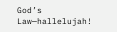God’s Law—hallelujah!